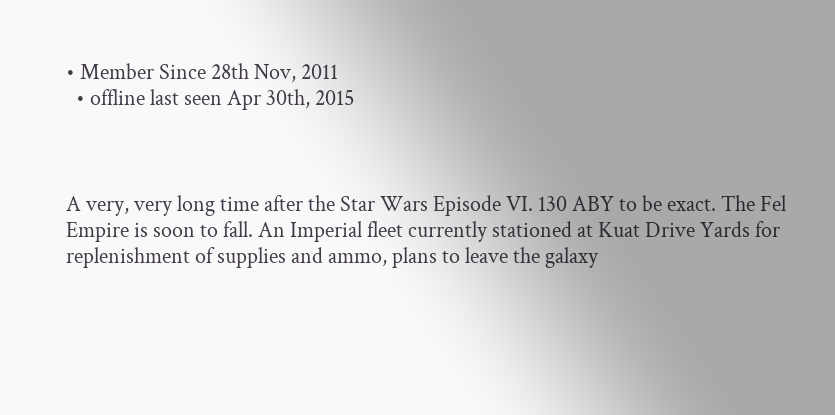• Member Since 28th Nov, 2011
  • offline last seen Apr 30th, 2015



A very, very long time after the Star Wars Episode VI. 130 ABY to be exact. The Fel Empire is soon to fall. An Imperial fleet currently stationed at Kuat Drive Yards for replenishment of supplies and ammo, plans to leave the galaxy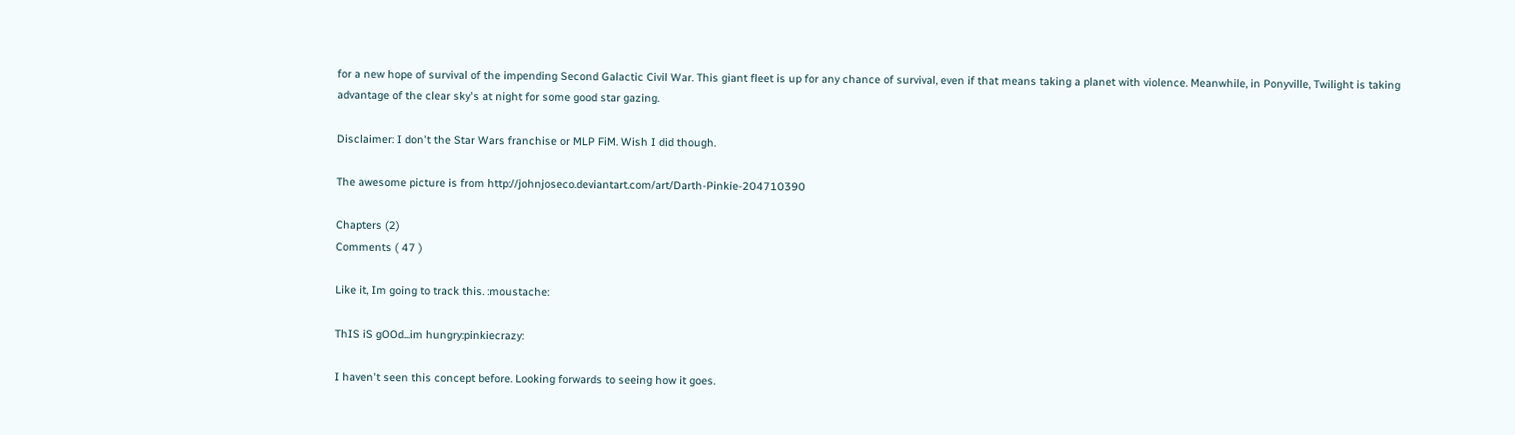for a new hope of survival of the impending Second Galactic Civil War. This giant fleet is up for any chance of survival, even if that means taking a planet with violence. Meanwhile, in Ponyville, Twilight is taking advantage of the clear sky's at night for some good star gazing.

Disclaimer: I don't the Star Wars franchise or MLP FiM. Wish I did though.

The awesome picture is from http://johnjoseco.deviantart.com/art/Darth-Pinkie-204710390

Chapters (2)
Comments ( 47 )

Like it, Im going to track this. :moustache:

ThIS iS gOOd...im hungry:pinkiecrazy:

I haven't seen this concept before. Looking forwards to seeing how it goes.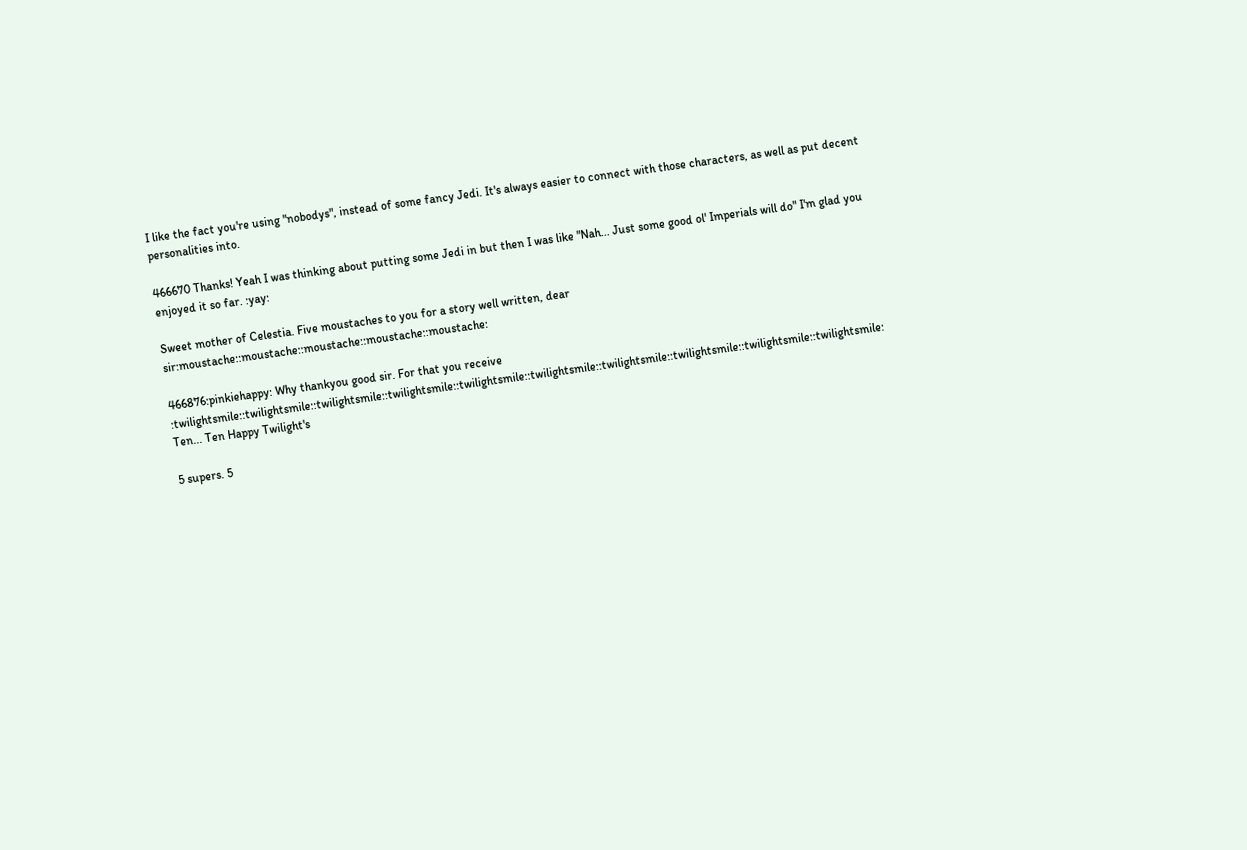I like the fact you're using "nobodys", instead of some fancy Jedi. It's always easier to connect with those characters, as well as put decent personalities into.

466670 Thanks! Yeah I was thinking about putting some Jedi in but then I was like "Nah... Just some good ol' Imperials will do" I'm glad you enjoyed it so far. :yay:

Sweet mother of Celestia. Five moustaches to you for a story well written, dear sir:moustache::moustache::moustache::moustache::moustache:

466876:pinkiehappy: Why thankyou good sir. For that you receive :twilightsmile::twilightsmile::twilightsmile::twilightsmile::twilightsmile::twilightsmile::twilightsmile::twilightsmile::twilightsmile::twilightsmile: Ten... Ten Happy Twilight's

5 supers. 5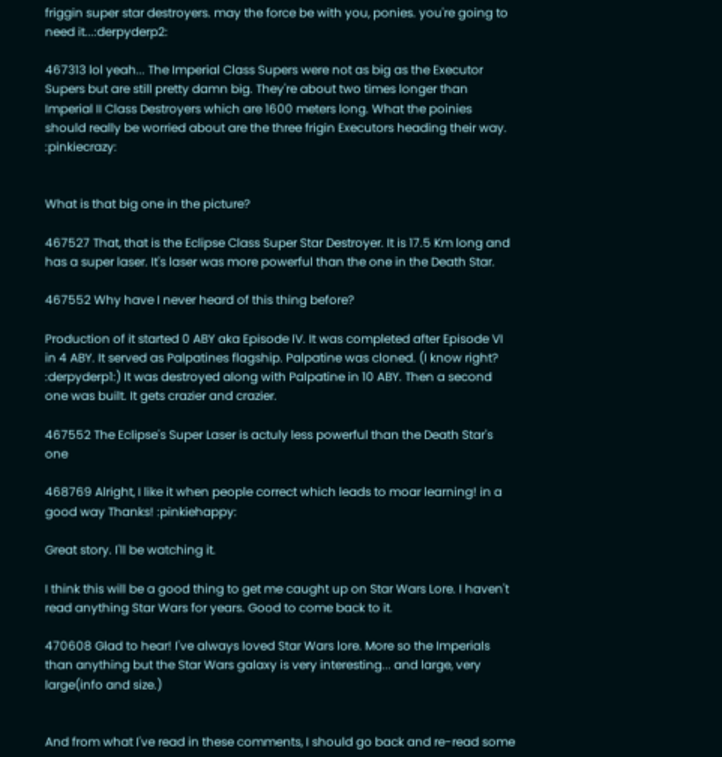friggin super star destroyers. may the force be with you, ponies. you're going to need it...:derpyderp2:

467313 lol yeah... The Imperial Class Supers were not as big as the Executor Supers but are still pretty damn big. They're about two times longer than Imperial II Class Destroyers which are 1600 meters long. What the poinies should really be worried about are the three frigin Executors heading their way. :pinkiecrazy:


What is that big one in the picture?

467527 That, that is the Eclipse Class Super Star Destroyer. It is 17.5 Km long and has a super laser. It's laser was more powerful than the one in the Death Star.

467552 Why have I never heard of this thing before?

Production of it started 0 ABY aka Episode IV. It was completed after Episode VI in 4 ABY. It served as Palpatines flagship. Palpatine was cloned. (I know right? :derpyderp1:) It was destroyed along with Palpatine in 10 ABY. Then a second one was built. It gets crazier and crazier.

467552 The Eclipse's Super Laser is actuly less powerful than the Death Star's one

468769 Alright, I like it when people correct which leads to moar learning! in a good way Thanks! :pinkiehappy:

Great story. I'll be watching it.

I think this will be a good thing to get me caught up on Star Wars Lore. I haven't read anything Star Wars for years. Good to come back to it.

470608 Glad to hear! I've always loved Star Wars lore. More so the Imperials than anything but the Star Wars galaxy is very interesting... and large, very large(info and size.)


And from what I've read in these comments, I should go back and re-read some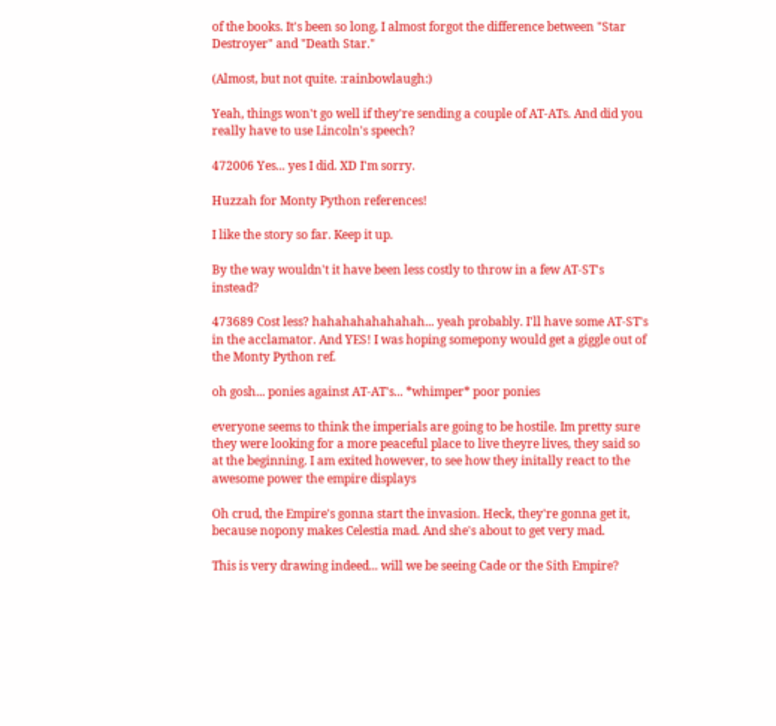of the books. It's been so long, I almost forgot the difference between "Star Destroyer" and "Death Star."

(Almost, but not quite. :rainbowlaugh:)

Yeah, things won't go well if they're sending a couple of AT-ATs. And did you really have to use Lincoln's speech?

472006 Yes... yes I did. XD I'm sorry.

Huzzah for Monty Python references!

I like the story so far. Keep it up.

By the way wouldn't it have been less costly to throw in a few AT-ST's instead?

473689 Cost less? hahahahahahahah... yeah probably. I'll have some AT-ST's in the acclamator. And YES! I was hoping somepony would get a giggle out of the Monty Python ref.

oh gosh... ponies against AT-AT's... *whimper* poor ponies

everyone seems to think the imperials are going to be hostile. Im pretty sure they were looking for a more peaceful place to live theyre lives, they said so at the beginning. I am exited however, to see how they initally react to the awesome power the empire displays

Oh crud, the Empire's gonna start the invasion. Heck, they're gonna get it, because nopony makes Celestia mad. And she's about to get very mad.

This is very drawing indeed... will we be seeing Cade or the Sith Empire?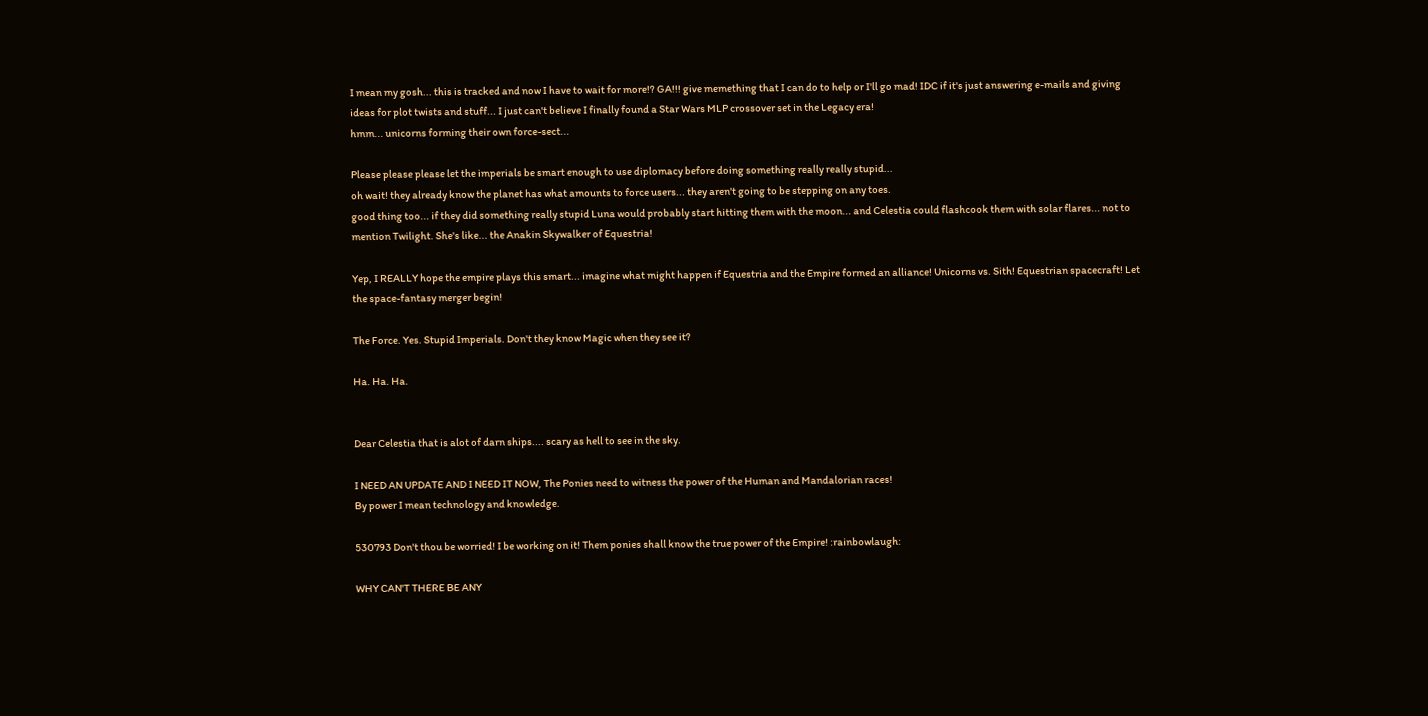I mean my gosh... this is tracked and now I have to wait for more!? GA!!! give memething that I can do to help or I'll go mad! IDC if it's just answering e-mails and giving ideas for plot twists and stuff... I just can't believe I finally found a Star Wars MLP crossover set in the Legacy era!
hmm... unicorns forming their own force-sect...

Please please please let the imperials be smart enough to use diplomacy before doing something really really stupid...
oh wait! they already know the planet has what amounts to force users... they aren't going to be stepping on any toes.
good thing too... if they did something really stupid Luna would probably start hitting them with the moon... and Celestia could flashcook them with solar flares... not to mention Twilight. She's like... the Anakin Skywalker of Equestria!

Yep, I REALLY hope the empire plays this smart... imagine what might happen if Equestria and the Empire formed an alliance! Unicorns vs. Sith! Equestrian spacecraft! Let the space-fantasy merger begin!

The Force. Yes. Stupid Imperials. Don't they know Magic when they see it?

Ha. Ha. Ha.


Dear Celestia that is alot of darn ships.... scary as hell to see in the sky.

I NEED AN UPDATE AND I NEED IT NOW, The Ponies need to witness the power of the Human and Mandalorian races!
By power I mean technology and knowledge.

530793 Don't thou be worried! I be working on it! Them ponies shall know the true power of the Empire! :rainbowlaugh:

WHY CAN'T THERE BE ANY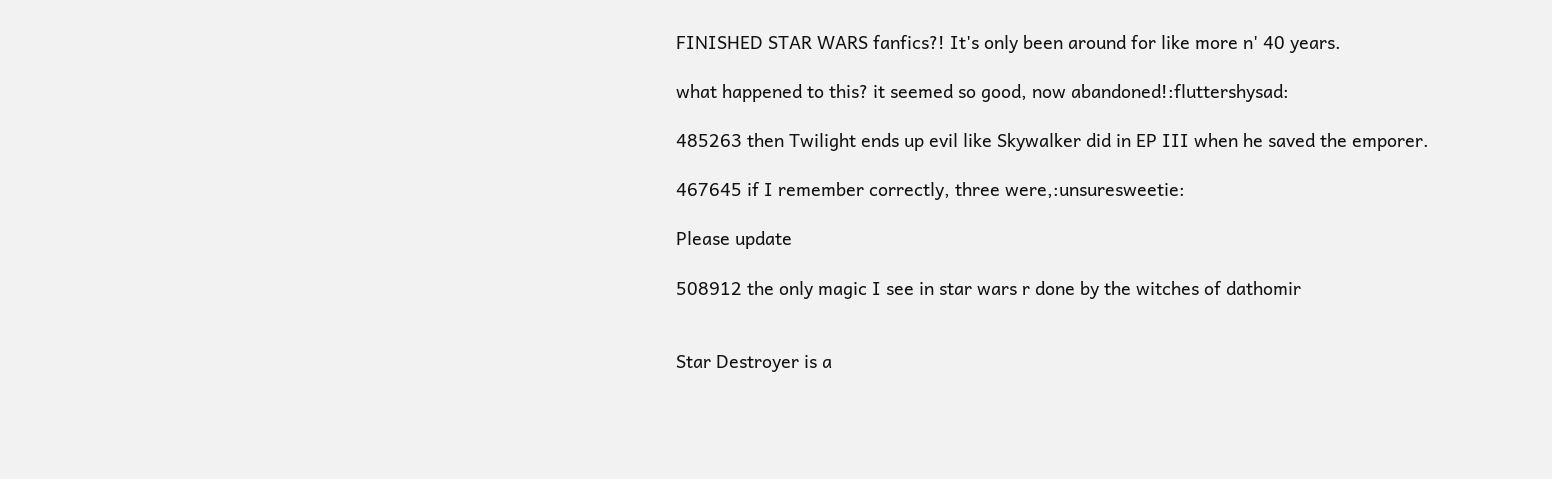FINISHED STAR WARS fanfics?! It's only been around for like more n' 40 years.

what happened to this? it seemed so good, now abandoned!:fluttershysad:

485263 then Twilight ends up evil like Skywalker did in EP III when he saved the emporer.

467645 if I remember correctly, three were,:unsuresweetie:

Please update

508912 the only magic I see in star wars r done by the witches of dathomir


Star Destroyer is a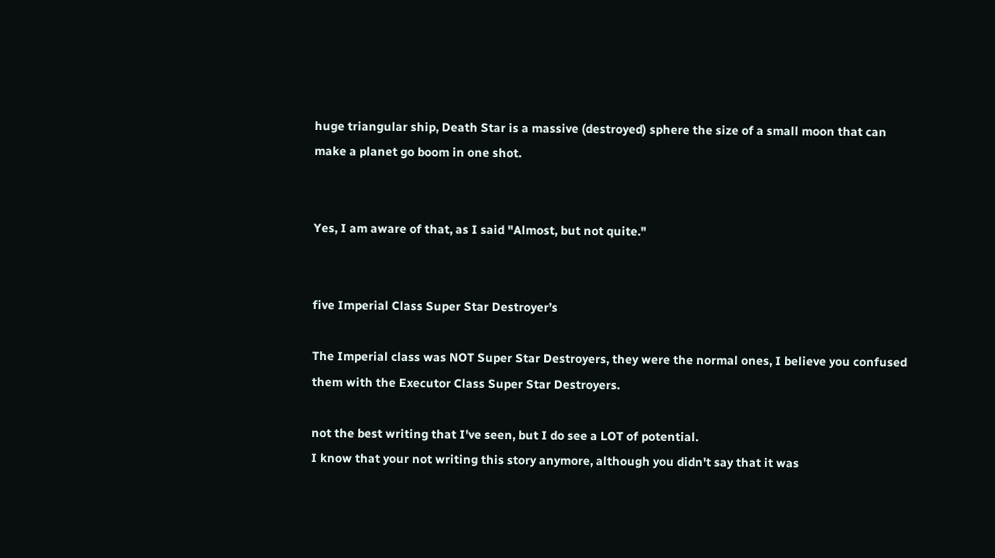huge triangular ship, Death Star is a massive (destroyed) sphere the size of a small moon that can make a planet go boom in one shot.


Yes, I am aware of that, as I said "Almost, but not quite."


five Imperial Class Super Star Destroyer’s

The Imperial class was NOT Super Star Destroyers, they were the normal ones, I believe you confused them with the Executor Class Super Star Destroyers.

not the best writing that I've seen, but I do see a LOT of potential.
I know that your not writing this story anymore, although you didn't say that it was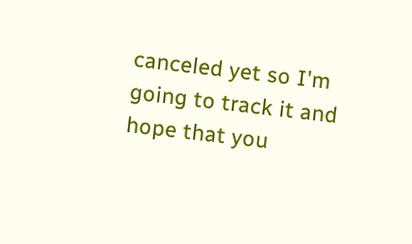canceled yet so I'm going to track it and hope that you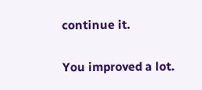continue it.

You improved a lot.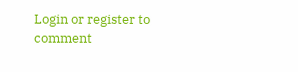Login or register to comment